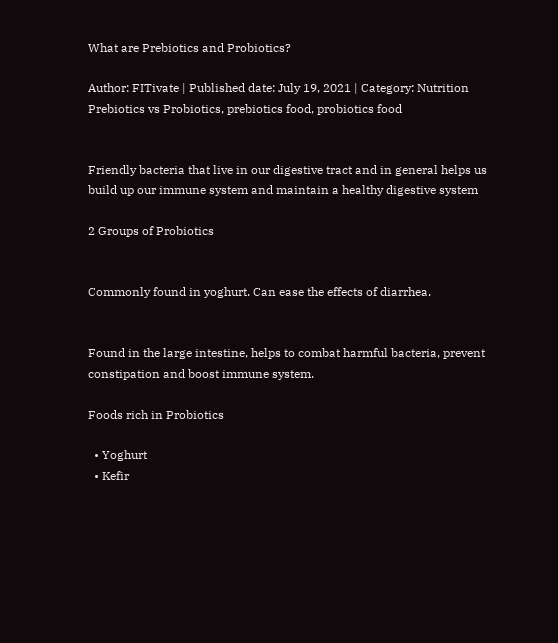What are Prebiotics and Probiotics?

Author: FITivate | Published date: July 19, 2021 | Category: Nutrition
Prebiotics vs Probiotics, prebiotics food, probiotics food


Friendly bacteria that live in our digestive tract and in general helps us build up our immune system and maintain a healthy digestive system

2 Groups of Probiotics


Commonly found in yoghurt. Can ease the effects of diarrhea.


Found in the large intestine, helps to combat harmful bacteria, prevent constipation and boost immune system.

Foods rich in Probiotics

  • Yoghurt
  • Kefir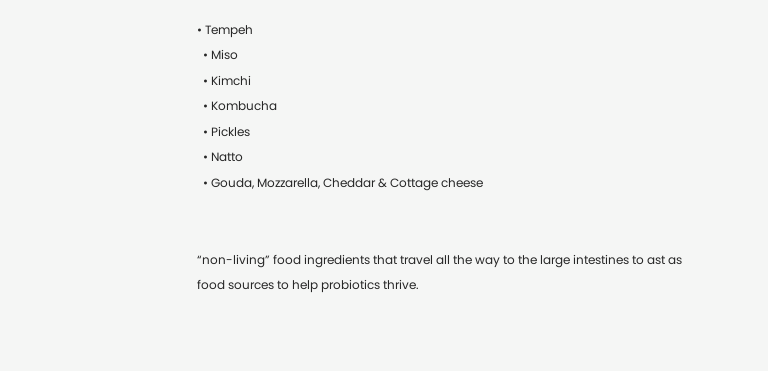• Tempeh
  • Miso
  • Kimchi
  • Kombucha
  • Pickles
  • Natto
  • Gouda, Mozzarella, Cheddar & Cottage cheese


“non-living” food ingredients that travel all the way to the large intestines to ast as food sources to help probiotics thrive.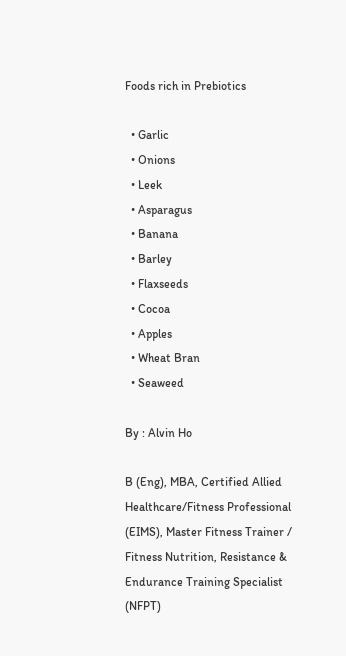Foods rich in Prebiotics

  • Garlic
  • Onions
  • Leek
  • Asparagus
  • Banana
  • Barley
  • Flaxseeds
  • Cocoa
  • Apples
  • Wheat Bran
  • Seaweed

By : Alvin Ho

B (Eng), MBA, Certified Allied Healthcare/Fitness Professional (EIMS), Master Fitness Trainer / Fitness Nutrition, Resistance & Endurance Training Specialist (NFPT)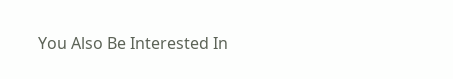You Also Be Interested In